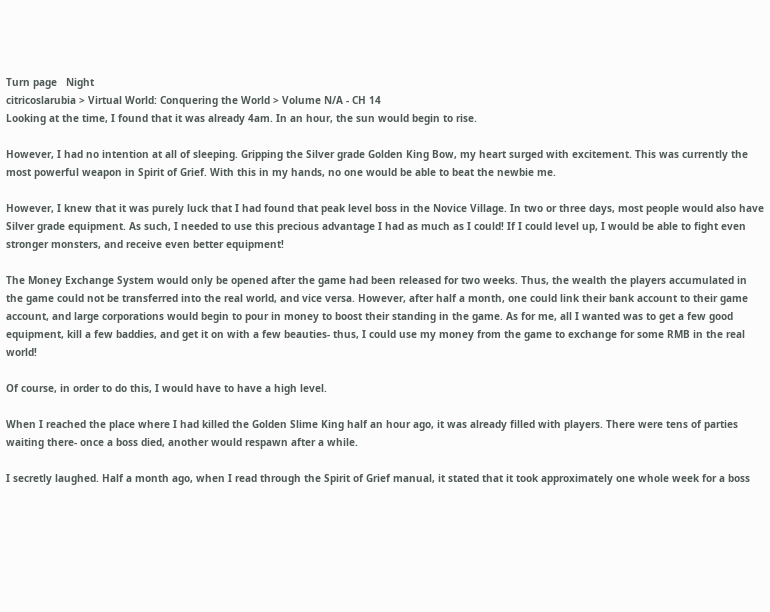Turn page   Night
citricoslarubia > Virtual World: Conquering the World > Volume N/A - CH 14
Looking at the time, I found that it was already 4am. In an hour, the sun would begin to rise.

However, I had no intention at all of sleeping. Gripping the Silver grade Golden King Bow, my heart surged with excitement. This was currently the most powerful weapon in Spirit of Grief. With this in my hands, no one would be able to beat the newbie me.

However, I knew that it was purely luck that I had found that peak level boss in the Novice Village. In two or three days, most people would also have Silver grade equipment. As such, I needed to use this precious advantage I had as much as I could! If I could level up, I would be able to fight even stronger monsters, and receive even better equipment!

The Money Exchange System would only be opened after the game had been released for two weeks. Thus, the wealth the players accumulated in the game could not be transferred into the real world, and vice versa. However, after half a month, one could link their bank account to their game account, and large corporations would begin to pour in money to boost their standing in the game. As for me, all I wanted was to get a few good equipment, kill a few baddies, and get it on with a few beauties- thus, I could use my money from the game to exchange for some RMB in the real world!

Of course, in order to do this, I would have to have a high level.

When I reached the place where I had killed the Golden Slime King half an hour ago, it was already filled with players. There were tens of parties waiting there- once a boss died, another would respawn after a while.

I secretly laughed. Half a month ago, when I read through the Spirit of Grief manual, it stated that it took approximately one whole week for a boss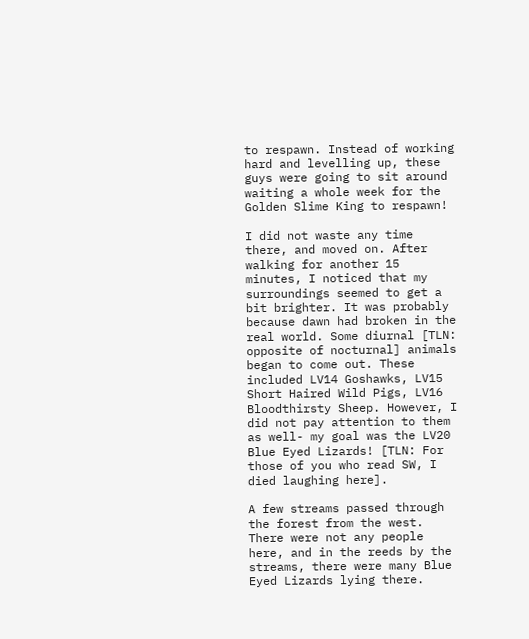to respawn. Instead of working hard and levelling up, these guys were going to sit around waiting a whole week for the Golden Slime King to respawn!

I did not waste any time there, and moved on. After walking for another 15 minutes, I noticed that my surroundings seemed to get a bit brighter. It was probably because dawn had broken in the real world. Some diurnal [TLN: opposite of nocturnal] animals began to come out. These included LV14 Goshawks, LV15 Short Haired Wild Pigs, LV16 Bloodthirsty Sheep. However, I did not pay attention to them as well- my goal was the LV20 Blue Eyed Lizards! [TLN: For those of you who read SW, I died laughing here].

A few streams passed through the forest from the west. There were not any people here, and in the reeds by the streams, there were many Blue Eyed Lizards lying there.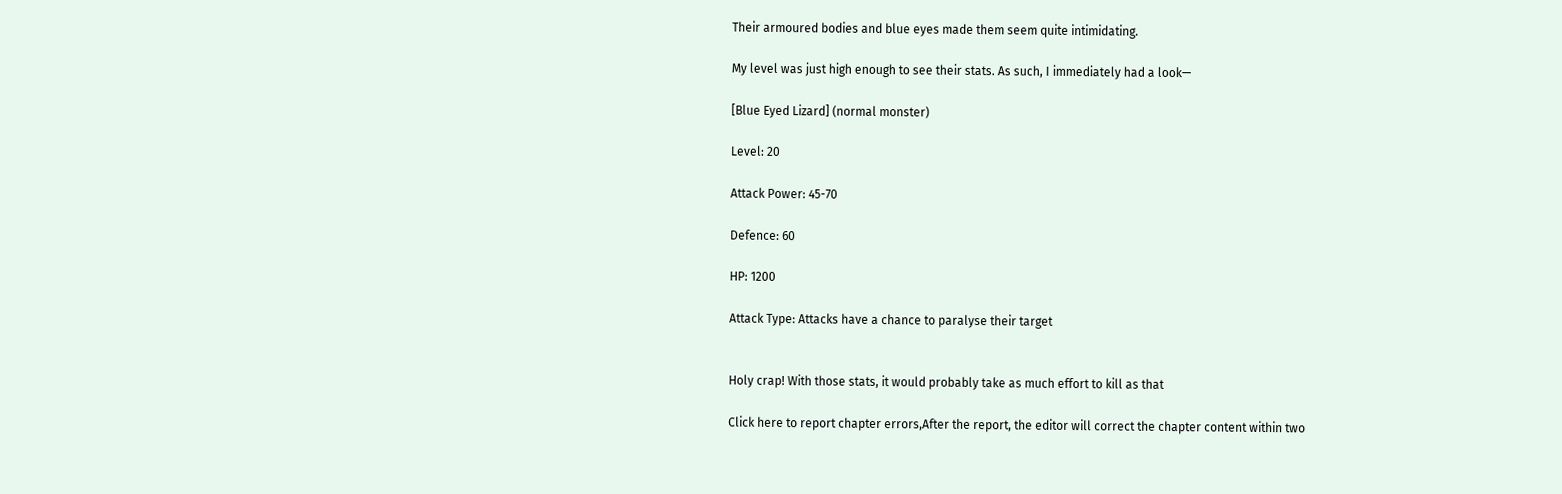Their armoured bodies and blue eyes made them seem quite intimidating.

My level was just high enough to see their stats. As such, I immediately had a look—

[Blue Eyed Lizard] (normal monster)

Level: 20

Attack Power: 45-70

Defence: 60

HP: 1200

Attack Type: Attacks have a chance to paralyse their target


Holy crap! With those stats, it would probably take as much effort to kill as that

Click here to report chapter errors,After the report, the editor will correct the chapter content within two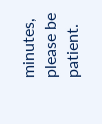minutes, please be patient.